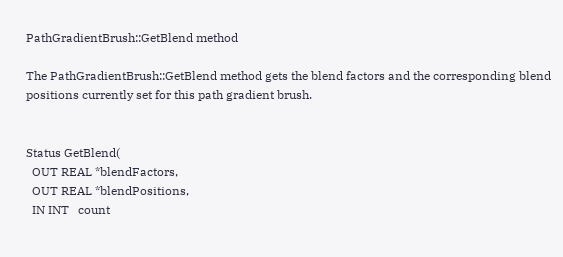PathGradientBrush::GetBlend method

The PathGradientBrush::GetBlend method gets the blend factors and the corresponding blend positions currently set for this path gradient brush.


Status GetBlend(
  OUT REAL *blendFactors,
  OUT REAL *blendPositions,
  IN INT   count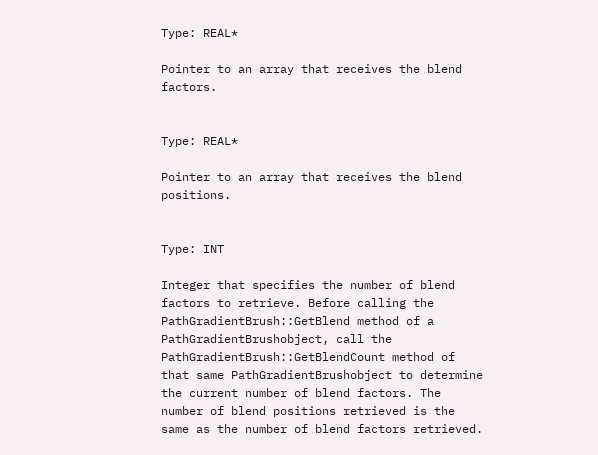Type: REAL*

Pointer to an array that receives the blend factors.


Type: REAL*

Pointer to an array that receives the blend positions.


Type: INT

Integer that specifies the number of blend factors to retrieve. Before calling the PathGradientBrush::GetBlend method of a PathGradientBrushobject, call the PathGradientBrush::GetBlendCount method of that same PathGradientBrushobject to determine the current number of blend factors. The number of blend positions retrieved is the same as the number of blend factors retrieved.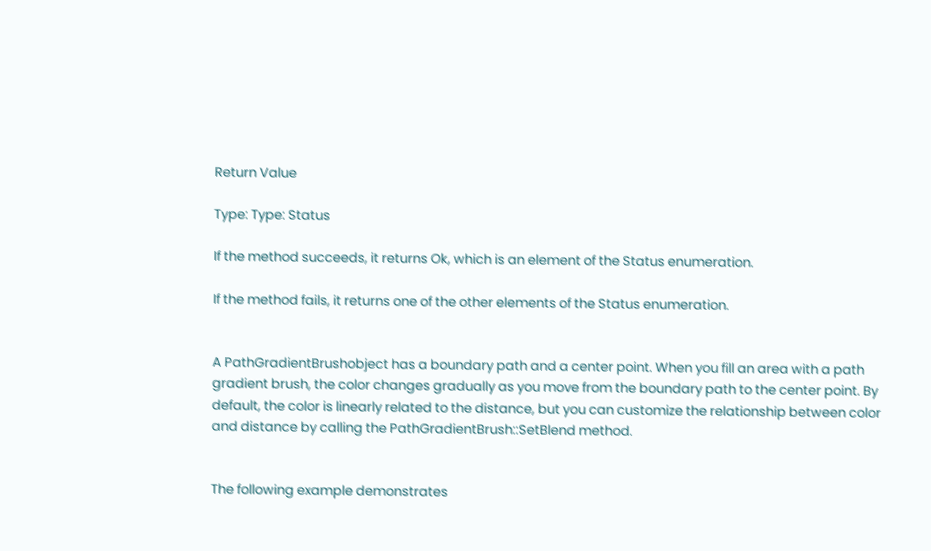Return Value

Type: Type: Status

If the method succeeds, it returns Ok, which is an element of the Status enumeration.

If the method fails, it returns one of the other elements of the Status enumeration.


A PathGradientBrushobject has a boundary path and a center point. When you fill an area with a path gradient brush, the color changes gradually as you move from the boundary path to the center point. By default, the color is linearly related to the distance, but you can customize the relationship between color and distance by calling the PathGradientBrush::SetBlend method.


The following example demonstrates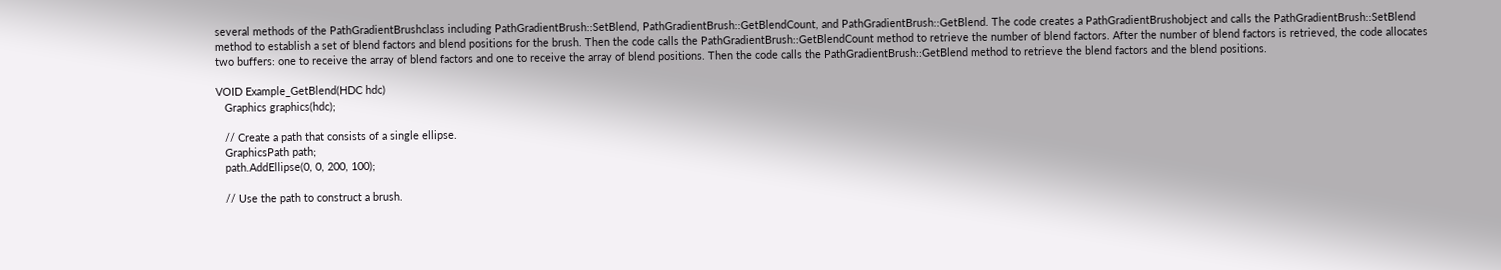several methods of the PathGradientBrushclass including PathGradientBrush::SetBlend, PathGradientBrush::GetBlendCount, and PathGradientBrush::GetBlend. The code creates a PathGradientBrushobject and calls the PathGradientBrush::SetBlend method to establish a set of blend factors and blend positions for the brush. Then the code calls the PathGradientBrush::GetBlendCount method to retrieve the number of blend factors. After the number of blend factors is retrieved, the code allocates two buffers: one to receive the array of blend factors and one to receive the array of blend positions. Then the code calls the PathGradientBrush::GetBlend method to retrieve the blend factors and the blend positions.

VOID Example_GetBlend(HDC hdc)
   Graphics graphics(hdc);

   // Create a path that consists of a single ellipse.
   GraphicsPath path;
   path.AddEllipse(0, 0, 200, 100);

   // Use the path to construct a brush.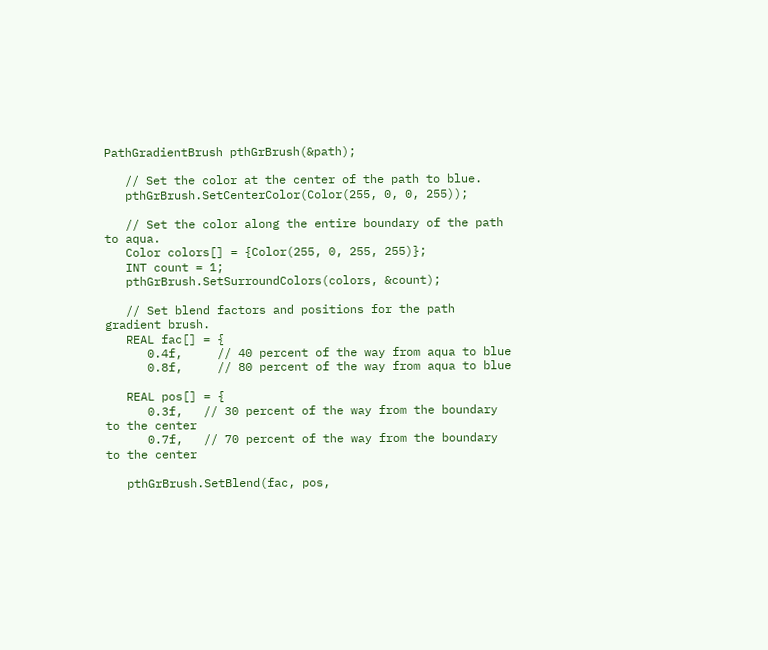PathGradientBrush pthGrBrush(&path);

   // Set the color at the center of the path to blue.
   pthGrBrush.SetCenterColor(Color(255, 0, 0, 255));

   // Set the color along the entire boundary of the path to aqua.
   Color colors[] = {Color(255, 0, 255, 255)};
   INT count = 1;
   pthGrBrush.SetSurroundColors(colors, &count);

   // Set blend factors and positions for the path gradient brush.
   REAL fac[] = {
      0.4f,     // 40 percent of the way from aqua to blue
      0.8f,     // 80 percent of the way from aqua to blue

   REAL pos[] = {
      0.3f,   // 30 percent of the way from the boundary to the center
      0.7f,   // 70 percent of the way from the boundary to the center

   pthGrBrush.SetBlend(fac, pos,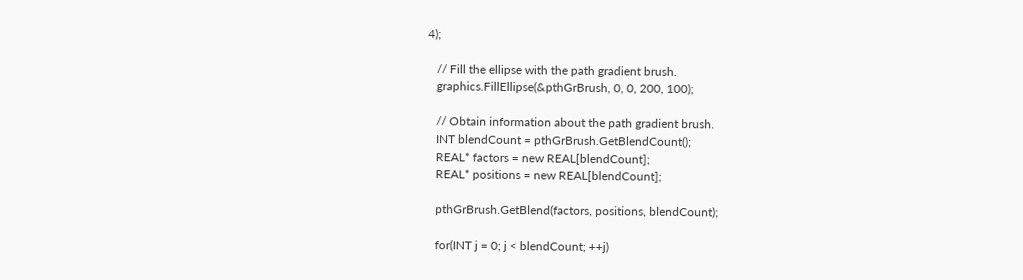4);

   // Fill the ellipse with the path gradient brush.
   graphics.FillEllipse(&pthGrBrush, 0, 0, 200, 100);

   // Obtain information about the path gradient brush.
   INT blendCount = pthGrBrush.GetBlendCount();
   REAL* factors = new REAL[blendCount];
   REAL* positions = new REAL[blendCount];

   pthGrBrush.GetBlend(factors, positions, blendCount);

   for(INT j = 0; j < blendCount; ++j)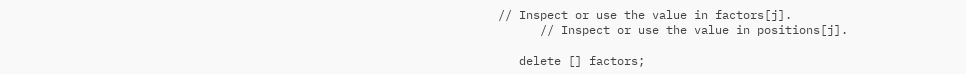// Inspect or use the value in factors[j].
      // Inspect or use the value in positions[j].

   delete [] factors;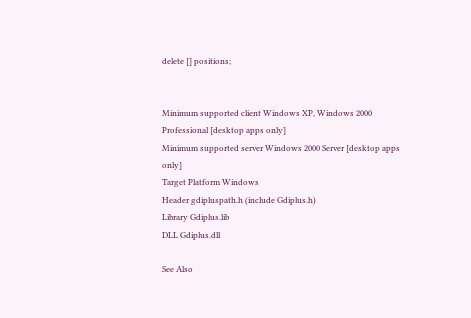delete [] positions;


Minimum supported client Windows XP, Windows 2000 Professional [desktop apps only]
Minimum supported server Windows 2000 Server [desktop apps only]
Target Platform Windows
Header gdipluspath.h (include Gdiplus.h)
Library Gdiplus.lib
DLL Gdiplus.dll

See Also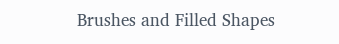Brushes and Filled Shapes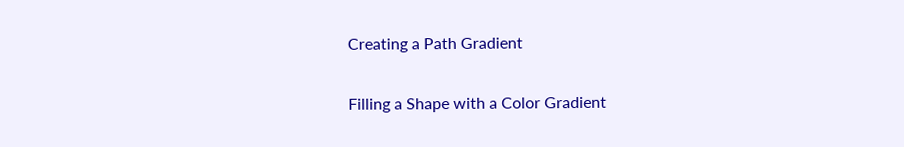Creating a Path Gradient

Filling a Shape with a Color Gradient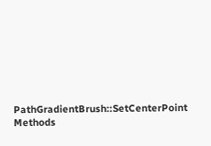PathGradientBrush::SetCenterPoint Methods